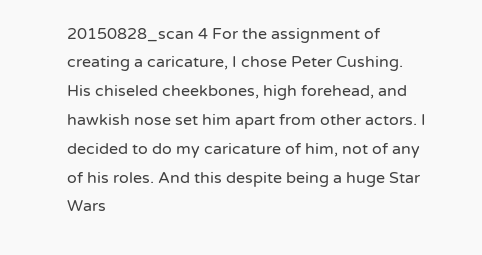20150828_scan 4 For the assignment of creating a caricature, I chose Peter Cushing. His chiseled cheekbones, high forehead, and hawkish nose set him apart from other actors. I decided to do my caricature of him, not of any of his roles. And this despite being a huge Star Wars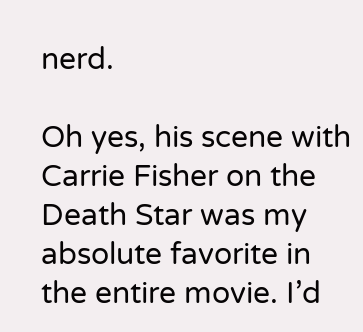nerd.

Oh yes, his scene with Carrie Fisher on the Death Star was my absolute favorite in the entire movie. I’d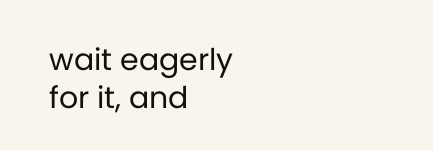wait eagerly for it, and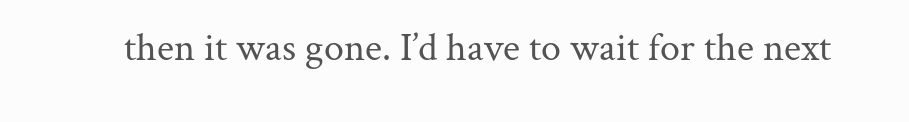then it was gone. I’d have to wait for the next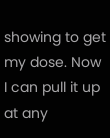showing to get my dose. Now I can pull it up at any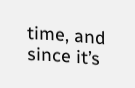time, and since it’s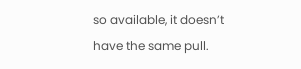so available, it doesn’t have the same pull.